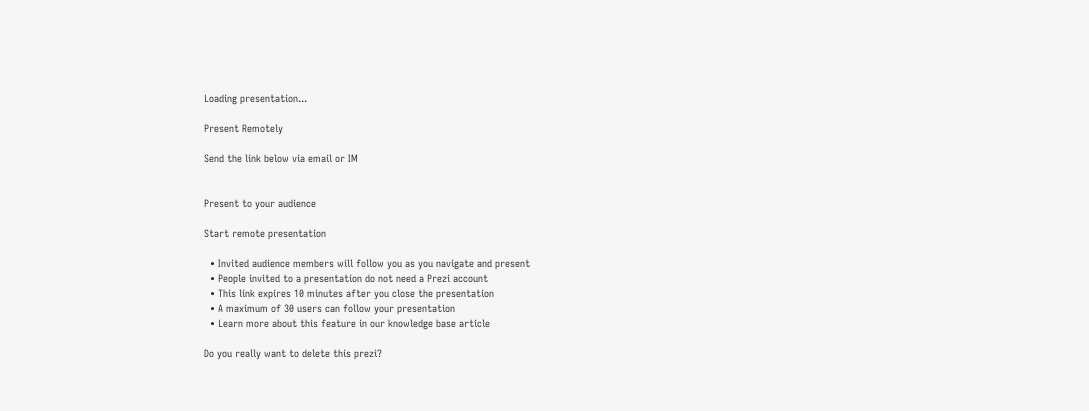Loading presentation...

Present Remotely

Send the link below via email or IM


Present to your audience

Start remote presentation

  • Invited audience members will follow you as you navigate and present
  • People invited to a presentation do not need a Prezi account
  • This link expires 10 minutes after you close the presentation
  • A maximum of 30 users can follow your presentation
  • Learn more about this feature in our knowledge base article

Do you really want to delete this prezi?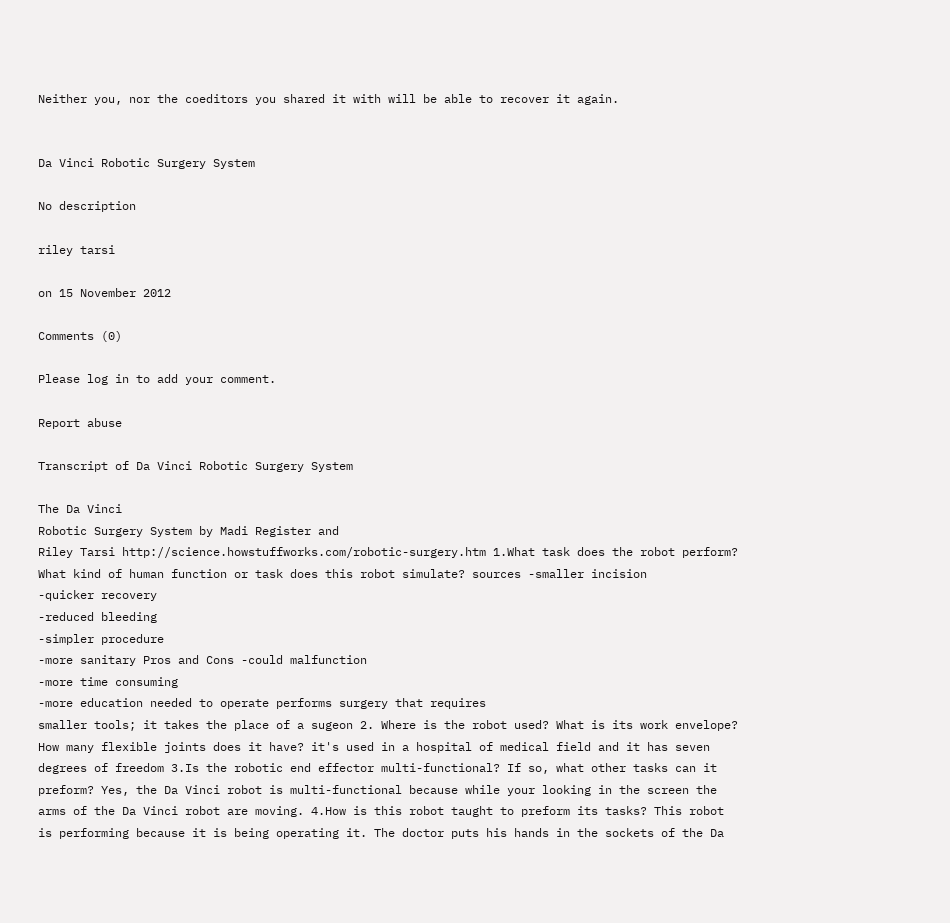Neither you, nor the coeditors you shared it with will be able to recover it again.


Da Vinci Robotic Surgery System

No description

riley tarsi

on 15 November 2012

Comments (0)

Please log in to add your comment.

Report abuse

Transcript of Da Vinci Robotic Surgery System

The Da Vinci
Robotic Surgery System by Madi Register and
Riley Tarsi http://science.howstuffworks.com/robotic-surgery.htm 1.What task does the robot perform? What kind of human function or task does this robot simulate? sources -smaller incision
-quicker recovery
-reduced bleeding
-simpler procedure
-more sanitary Pros and Cons -could malfunction
-more time consuming
-more education needed to operate performs surgery that requires
smaller tools; it takes the place of a sugeon 2. Where is the robot used? What is its work envelope? How many flexible joints does it have? it's used in a hospital of medical field and it has seven degrees of freedom 3.Is the robotic end effector multi-functional? If so, what other tasks can it preform? Yes, the Da Vinci robot is multi-functional because while your looking in the screen the arms of the Da Vinci robot are moving. 4.How is this robot taught to preform its tasks? This robot is performing because it is being operating it. The doctor puts his hands in the sockets of the Da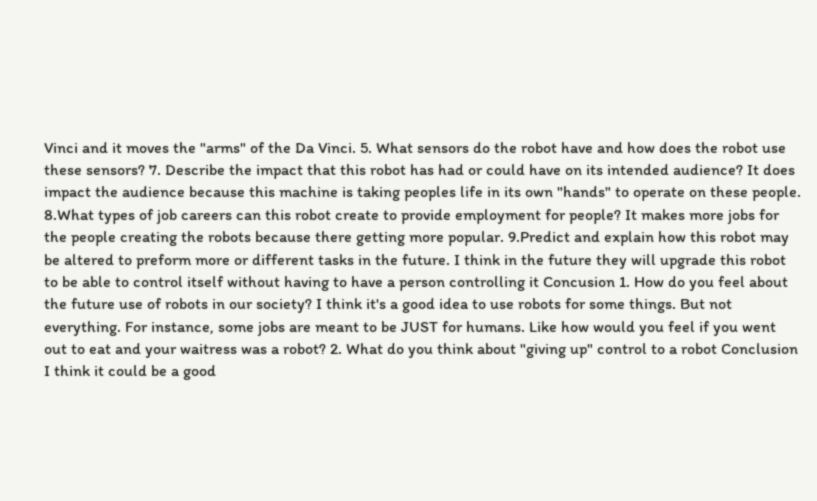Vinci and it moves the "arms" of the Da Vinci. 5. What sensors do the robot have and how does the robot use these sensors? 7. Describe the impact that this robot has had or could have on its intended audience? It does impact the audience because this machine is taking peoples life in its own "hands" to operate on these people. 8.What types of job careers can this robot create to provide employment for people? It makes more jobs for the people creating the robots because there getting more popular. 9.Predict and explain how this robot may be altered to preform more or different tasks in the future. I think in the future they will upgrade this robot to be able to control itself without having to have a person controlling it Concusion 1. How do you feel about the future use of robots in our society? I think it's a good idea to use robots for some things. But not everything. For instance, some jobs are meant to be JUST for humans. Like how would you feel if you went out to eat and your waitress was a robot? 2. What do you think about "giving up" control to a robot Conclusion I think it could be a good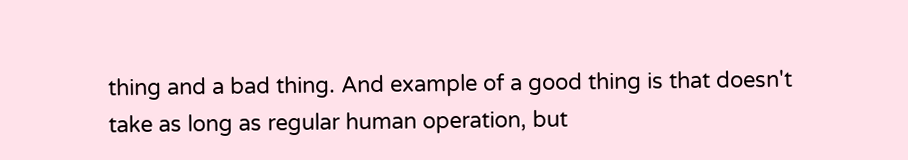thing and a bad thing. And example of a good thing is that doesn't take as long as regular human operation, but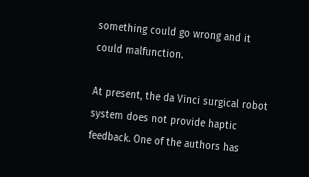something could go wrong and it could malfunction.

At present, the da Vinci surgical robot system does not provide haptic feedback. One of the authors has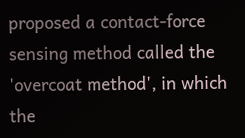proposed a contact-force sensing method called the 'overcoat method', in which the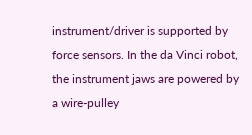instrument/driver is supported by force sensors. In the da Vinci robot, the instrument jaws are powered by a wire-pulley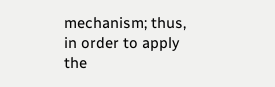mechanism; thus, in order to apply the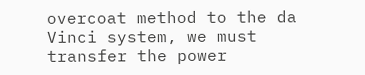overcoat method to the da Vinci system, we must transfer the power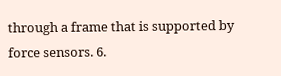through a frame that is supported by force sensors. 6.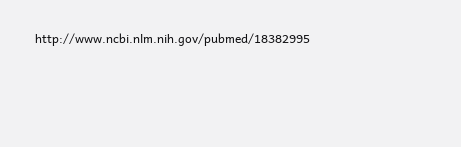http://www.ncbi.nlm.nih.gov/pubmed/18382995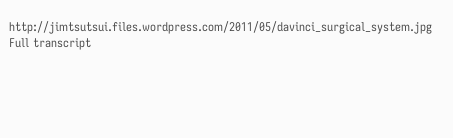http://jimtsutsui.files.wordpress.com/2011/05/davinci_surgical_system.jpg
Full transcript